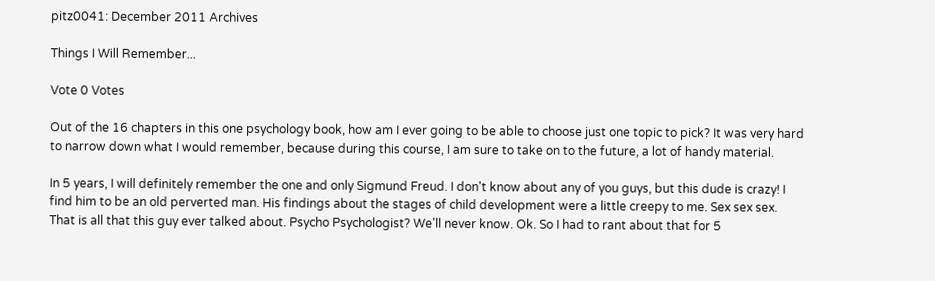pitz0041: December 2011 Archives

Things I Will Remember...

Vote 0 Votes

Out of the 16 chapters in this one psychology book, how am I ever going to be able to choose just one topic to pick? It was very hard to narrow down what I would remember, because during this course, I am sure to take on to the future, a lot of handy material.

In 5 years, I will definitely remember the one and only Sigmund Freud. I don't know about any of you guys, but this dude is crazy! I find him to be an old perverted man. His findings about the stages of child development were a little creepy to me. Sex sex sex. That is all that this guy ever talked about. Psycho Psychologist? We'll never know. Ok. So I had to rant about that for 5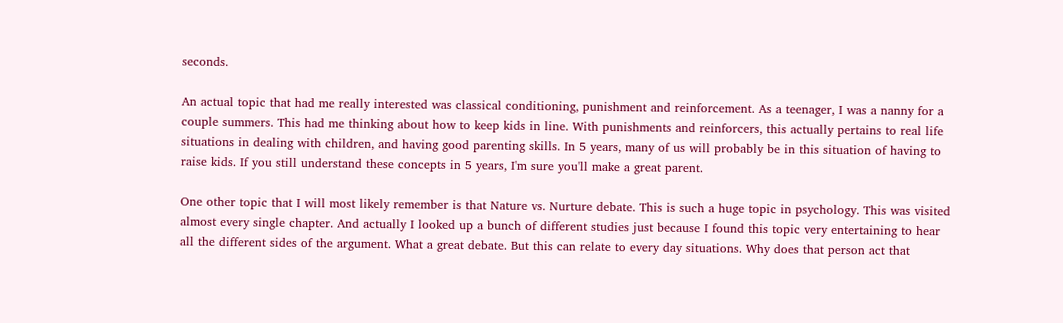seconds.

An actual topic that had me really interested was classical conditioning, punishment and reinforcement. As a teenager, I was a nanny for a couple summers. This had me thinking about how to keep kids in line. With punishments and reinforcers, this actually pertains to real life situations in dealing with children, and having good parenting skills. In 5 years, many of us will probably be in this situation of having to raise kids. If you still understand these concepts in 5 years, I'm sure you'll make a great parent.

One other topic that I will most likely remember is that Nature vs. Nurture debate. This is such a huge topic in psychology. This was visited almost every single chapter. And actually I looked up a bunch of different studies just because I found this topic very entertaining to hear all the different sides of the argument. What a great debate. But this can relate to every day situations. Why does that person act that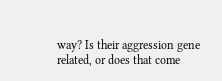way? Is their aggression gene related, or does that come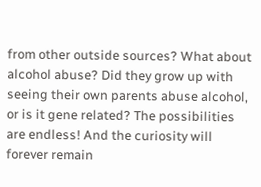from other outside sources? What about alcohol abuse? Did they grow up with seeing their own parents abuse alcohol, or is it gene related? The possibilities are endless! And the curiosity will forever remain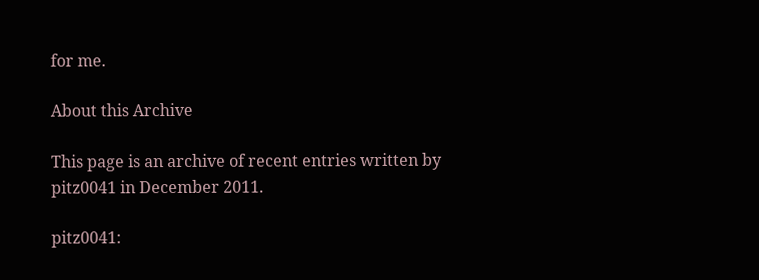for me.

About this Archive

This page is an archive of recent entries written by pitz0041 in December 2011.

pitz0041: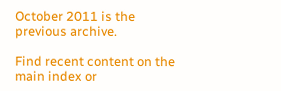October 2011 is the previous archive.

Find recent content on the main index or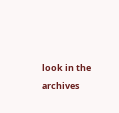look in the archives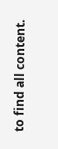to find all content.